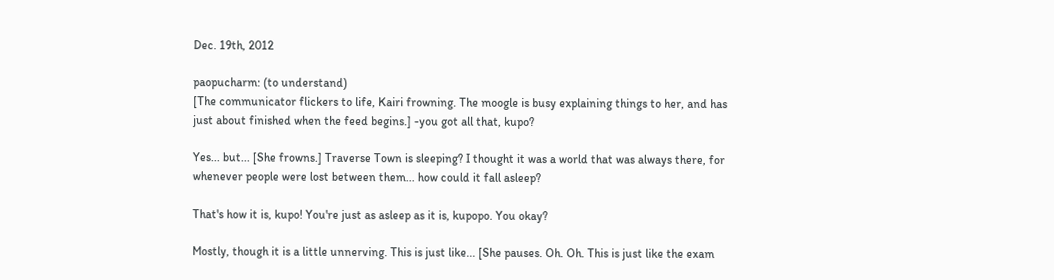Dec. 19th, 2012

paopucharm: (to understand)
[The communicator flickers to life, Kairi frowning. The moogle is busy explaining things to her, and has just about finished when the feed begins.] -you got all that, kupo?

Yes... but... [She frowns.] Traverse Town is sleeping? I thought it was a world that was always there, for whenever people were lost between them... how could it fall asleep?

That's how it is, kupo! You're just as asleep as it is, kupopo. You okay?

Mostly, though it is a little unnerving. This is just like... [She pauses. Oh. Oh. This is just like the exam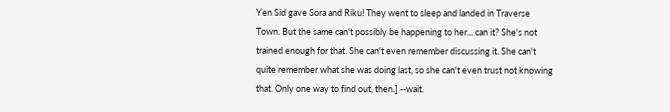Yen Sid gave Sora and Riku! They went to sleep and landed in Traverse Town. But the same can't possibly be happening to her... can it? She's not trained enough for that. She can't even remember discussing it. She can't quite remember what she was doing last, so she can't even trust not knowing that. Only one way to find out, then.] --wait.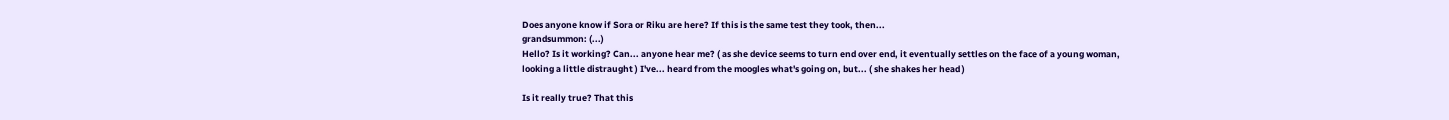Does anyone know if Sora or Riku are here? If this is the same test they took, then...
grandsummon: (...)
Hello? Is it working? Can... anyone hear me? ( as she device seems to turn end over end, it eventually settles on the face of a young woman, looking a little distraught ) I've... heard from the moogles what's going on, but... ( she shakes her head )

Is it really true? That this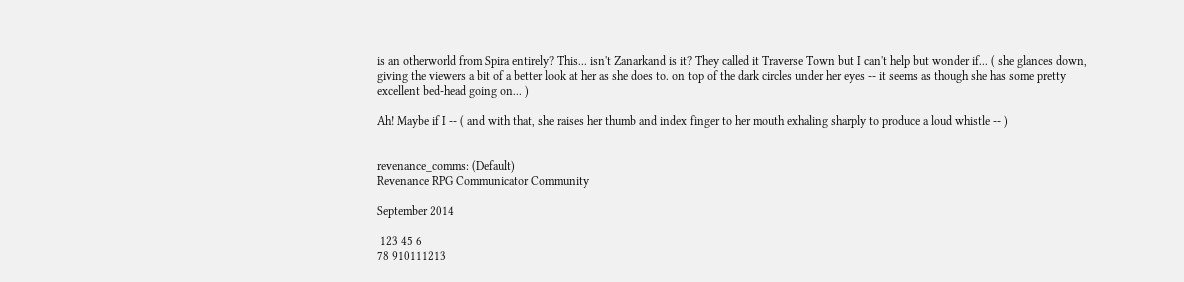is an otherworld from Spira entirely? This... isn't Zanarkand is it? They called it Traverse Town but I can't help but wonder if... ( she glances down, giving the viewers a bit of a better look at her as she does to. on top of the dark circles under her eyes -- it seems as though she has some pretty excellent bed-head going on... )

Ah! Maybe if I -- ( and with that, she raises her thumb and index finger to her mouth exhaling sharply to produce a loud whistle -- )


revenance_comms: (Default)
Revenance RPG Communicator Community

September 2014

 123 45 6
78 910111213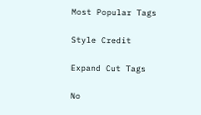Most Popular Tags

Style Credit

Expand Cut Tags

No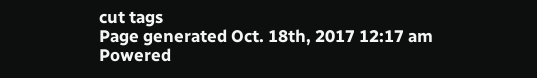cut tags
Page generated Oct. 18th, 2017 12:17 am
Powered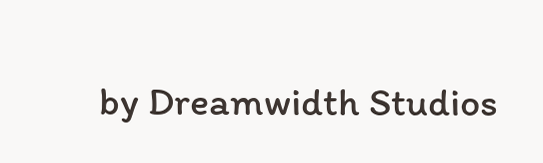by Dreamwidth Studios